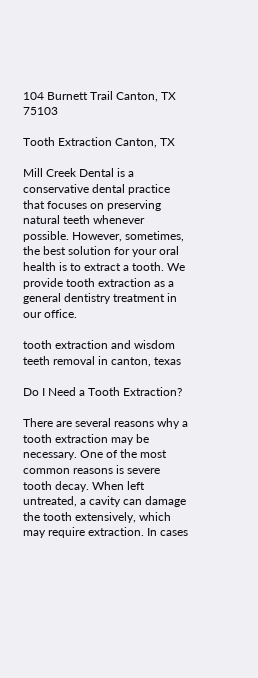104 Burnett Trail Canton, TX 75103

Tooth Extraction Canton, TX

Mill Creek Dental is a conservative dental practice that focuses on preserving natural teeth whenever possible. However, sometimes, the best solution for your oral health is to extract a tooth. We provide tooth extraction as a general dentistry treatment in our office.

tooth extraction and wisdom teeth removal in canton, texas

Do I Need a Tooth Extraction?

There are several reasons why a tooth extraction may be necessary. One of the most common reasons is severe tooth decay. When left untreated, a cavity can damage the tooth extensively, which may require extraction. In cases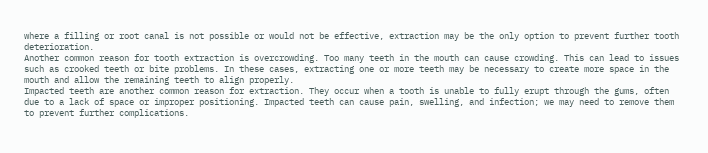where a filling or root canal is not possible or would not be effective, extraction may be the only option to prevent further tooth deterioration.
Another common reason for tooth extraction is overcrowding. Too many teeth in the mouth can cause crowding. This can lead to issues such as crooked teeth or bite problems. In these cases, extracting one or more teeth may be necessary to create more space in the mouth and allow the remaining teeth to align properly.
Impacted teeth are another common reason for extraction. They occur when a tooth is unable to fully erupt through the gums, often due to a lack of space or improper positioning. Impacted teeth can cause pain, swelling, and infection; we may need to remove them to prevent further complications.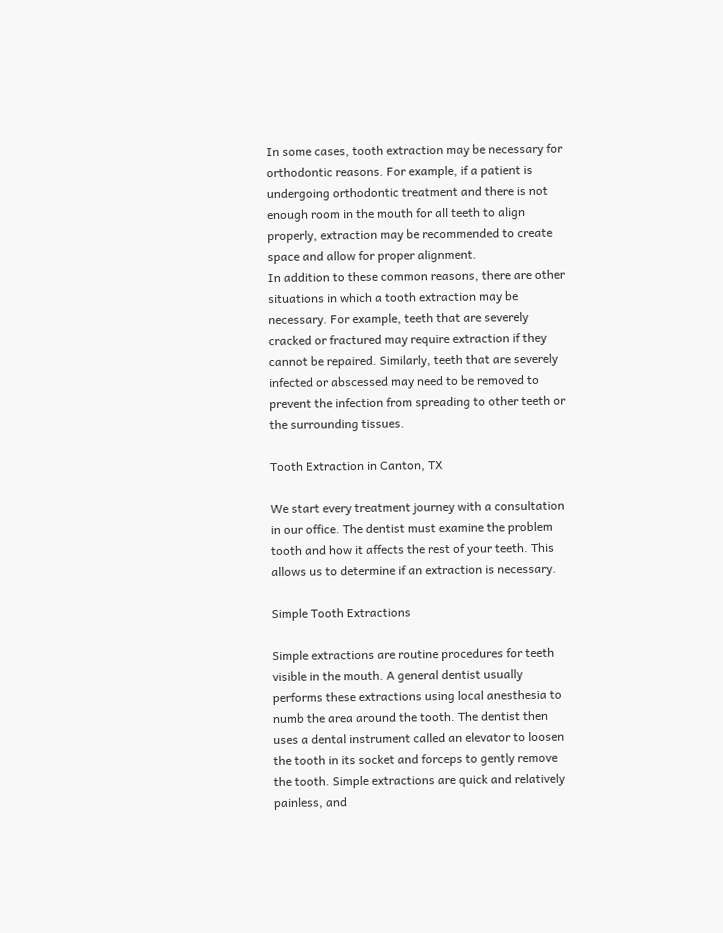In some cases, tooth extraction may be necessary for orthodontic reasons. For example, if a patient is undergoing orthodontic treatment and there is not enough room in the mouth for all teeth to align properly, extraction may be recommended to create space and allow for proper alignment.
In addition to these common reasons, there are other situations in which a tooth extraction may be necessary. For example, teeth that are severely cracked or fractured may require extraction if they cannot be repaired. Similarly, teeth that are severely infected or abscessed may need to be removed to prevent the infection from spreading to other teeth or the surrounding tissues.

Tooth Extraction in Canton, TX

We start every treatment journey with a consultation in our office. The dentist must examine the problem tooth and how it affects the rest of your teeth. This allows us to determine if an extraction is necessary.

Simple Tooth Extractions

Simple extractions are routine procedures for teeth visible in the mouth. A general dentist usually performs these extractions using local anesthesia to numb the area around the tooth. The dentist then uses a dental instrument called an elevator to loosen the tooth in its socket and forceps to gently remove the tooth. Simple extractions are quick and relatively painless, and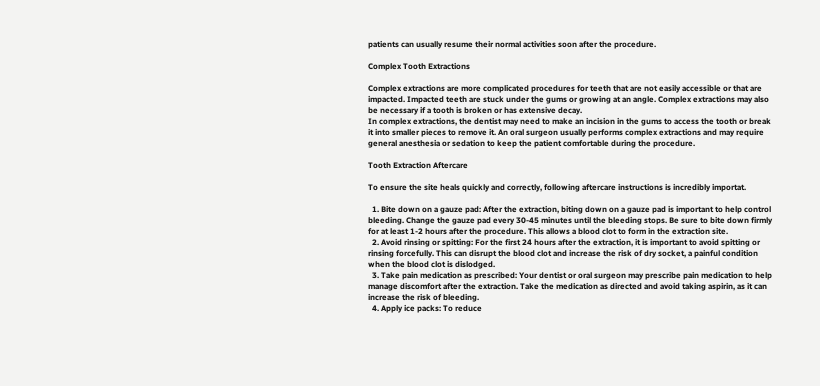patients can usually resume their normal activities soon after the procedure.

Complex Tooth Extractions

Complex extractions are more complicated procedures for teeth that are not easily accessible or that are impacted. Impacted teeth are stuck under the gums or growing at an angle. Complex extractions may also be necessary if a tooth is broken or has extensive decay.
In complex extractions, the dentist may need to make an incision in the gums to access the tooth or break it into smaller pieces to remove it. An oral surgeon usually performs complex extractions and may require general anesthesia or sedation to keep the patient comfortable during the procedure.

Tooth Extraction Aftercare

To ensure the site heals quickly and correctly, following aftercare instructions is incredibly importat.

  1. Bite down on a gauze pad: After the extraction, biting down on a gauze pad is important to help control bleeding. Change the gauze pad every 30-45 minutes until the bleeding stops. Be sure to bite down firmly for at least 1-2 hours after the procedure. This allows a blood clot to form in the extraction site.
  2. Avoid rinsing or spitting: For the first 24 hours after the extraction, it is important to avoid spitting or rinsing forcefully. This can disrupt the blood clot and increase the risk of dry socket, a painful condition when the blood clot is dislodged.
  3. Take pain medication as prescribed: Your dentist or oral surgeon may prescribe pain medication to help manage discomfort after the extraction. Take the medication as directed and avoid taking aspirin, as it can increase the risk of bleeding.
  4. Apply ice packs: To reduce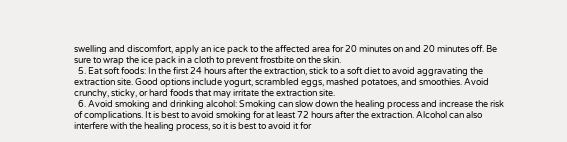swelling and discomfort, apply an ice pack to the affected area for 20 minutes on and 20 minutes off. Be sure to wrap the ice pack in a cloth to prevent frostbite on the skin.
  5. Eat soft foods: In the first 24 hours after the extraction, stick to a soft diet to avoid aggravating the extraction site. Good options include yogurt, scrambled eggs, mashed potatoes, and smoothies. Avoid crunchy, sticky, or hard foods that may irritate the extraction site.
  6. Avoid smoking and drinking alcohol: Smoking can slow down the healing process and increase the risk of complications. It is best to avoid smoking for at least 72 hours after the extraction. Alcohol can also interfere with the healing process, so it is best to avoid it for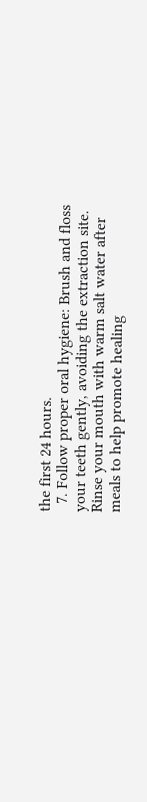the first 24 hours.
  7. Follow proper oral hygiene: Brush and floss your teeth gently, avoiding the extraction site. Rinse your mouth with warm salt water after meals to help promote healing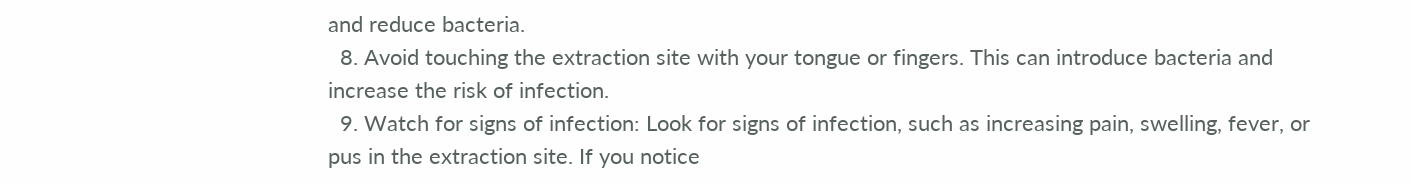and reduce bacteria.
  8. Avoid touching the extraction site with your tongue or fingers. This can introduce bacteria and increase the risk of infection.
  9. Watch for signs of infection: Look for signs of infection, such as increasing pain, swelling, fever, or pus in the extraction site. If you notice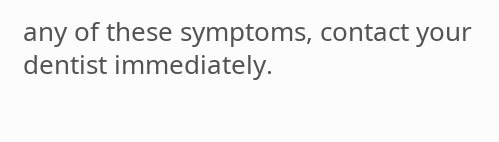any of these symptoms, contact your dentist immediately.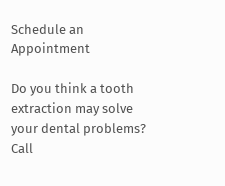Schedule an Appointment

Do you think a tooth extraction may solve your dental problems? Call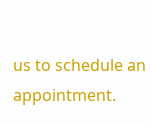us to schedule an appointment.